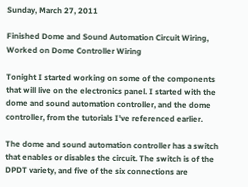Sunday, March 27, 2011

Finished Dome and Sound Automation Circuit Wiring, Worked on Dome Controller Wiring

Tonight I started working on some of the components that will live on the electronics panel. I started with the dome and sound automation controller, and the dome controller, from the tutorials I've referenced earlier.

The dome and sound automation controller has a switch that enables or disables the circuit. The switch is of the DPDT variety, and five of the six connections are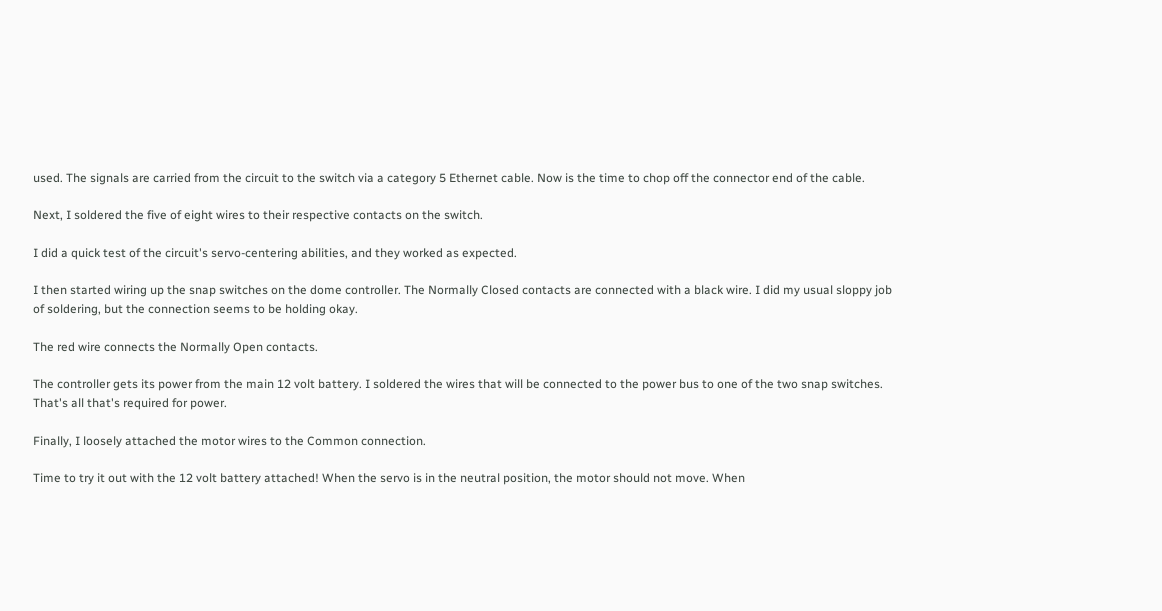used. The signals are carried from the circuit to the switch via a category 5 Ethernet cable. Now is the time to chop off the connector end of the cable.

Next, I soldered the five of eight wires to their respective contacts on the switch.

I did a quick test of the circuit's servo-centering abilities, and they worked as expected.

I then started wiring up the snap switches on the dome controller. The Normally Closed contacts are connected with a black wire. I did my usual sloppy job of soldering, but the connection seems to be holding okay.

The red wire connects the Normally Open contacts.

The controller gets its power from the main 12 volt battery. I soldered the wires that will be connected to the power bus to one of the two snap switches. That's all that's required for power.

Finally, I loosely attached the motor wires to the Common connection.

Time to try it out with the 12 volt battery attached! When the servo is in the neutral position, the motor should not move. When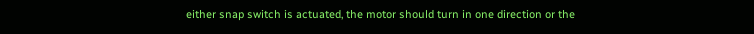either snap switch is actuated, the motor should turn in one direction or the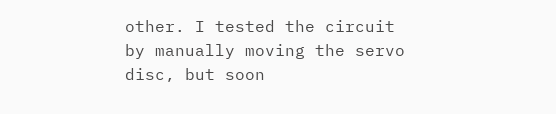other. I tested the circuit by manually moving the servo disc, but soon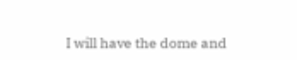I will have the dome and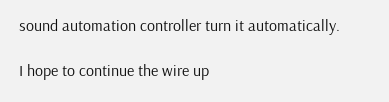sound automation controller turn it automatically.

I hope to continue the wire up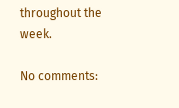throughout the week.

No comments: